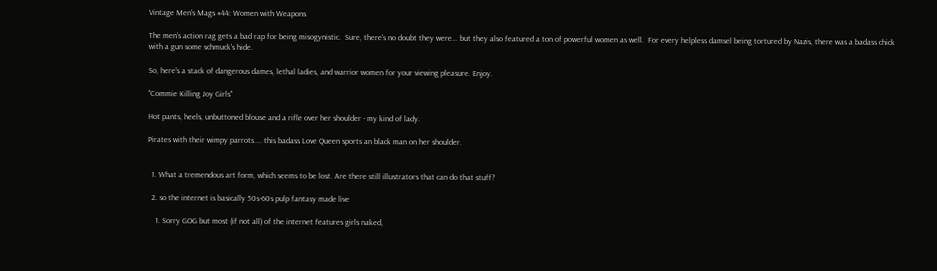Vintage Men's Mags #44: Women with Weapons

The men's action rag gets a bad rap for being misogynistic.  Sure, there's no doubt they were... but they also featured a ton of powerful women as well.  For every helpless damsel being tortured by Nazis, there was a badass chick with a gun some schmuck's hide.

So, here's a stack of dangerous dames, lethal ladies, and warrior women for your viewing pleasure. Enjoy.

"Commie Killing Joy Girls"

Hot pants, heels, unbuttoned blouse and a rifle over her shoulder - my kind of lady.

Pirates with their wimpy parrots.... this badass Love Queen sports an black man on her shoulder.


  1. What a tremendous art form, which seems to be lost. Are there still illustrators that can do that stuff?

  2. so the internet is basically 50s-60s pulp fantasy made live

    1. Sorry GOG but most (if not all) of the internet features girls naked,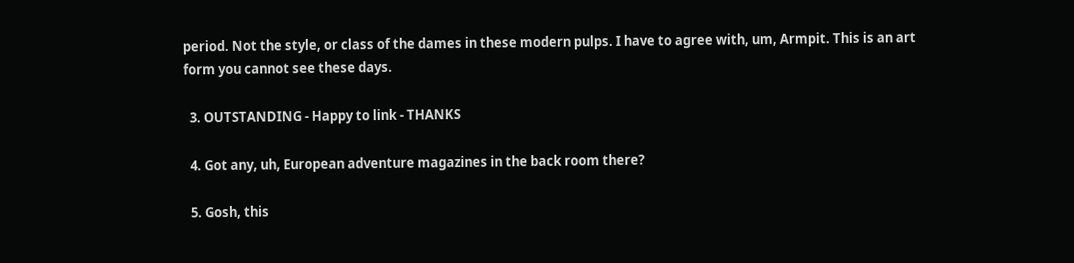period. Not the style, or class of the dames in these modern pulps. I have to agree with, um, Armpit. This is an art form you cannot see these days.

  3. OUTSTANDING - Happy to link - THANKS

  4. Got any, uh, European adventure magazines in the back room there?

  5. Gosh, this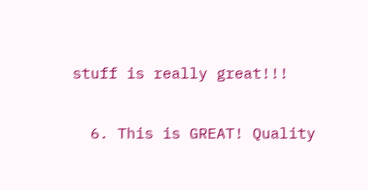stuff is really great!!!

  6. This is GREAT! Quality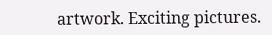artwork. Exciting pictures.